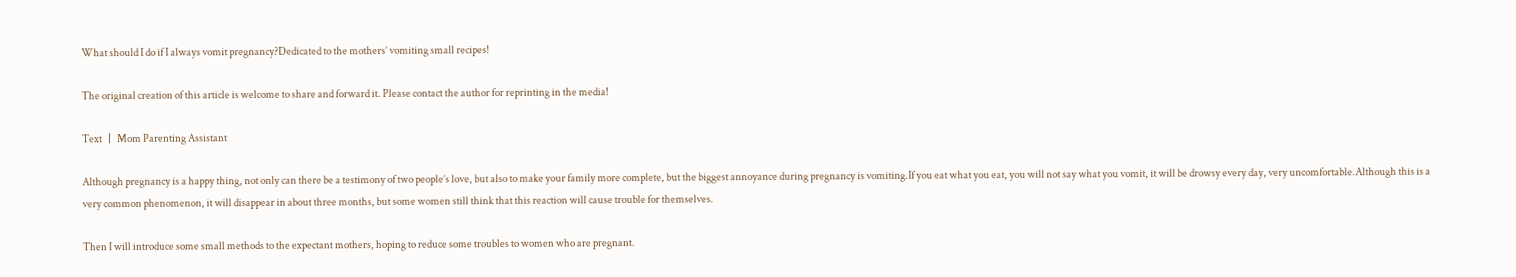What should I do if I always vomit pregnancy?Dedicated to the mothers’ vomiting small recipes!

The original creation of this article is welcome to share and forward it. Please contact the author for reprinting in the media!

Text 丨 Mom Parenting Assistant

Although pregnancy is a happy thing, not only can there be a testimony of two people’s love, but also to make your family more complete, but the biggest annoyance during pregnancy is vomiting.If you eat what you eat, you will not say what you vomit, it will be drowsy every day, very uncomfortable.Although this is a very common phenomenon, it will disappear in about three months, but some women still think that this reaction will cause trouble for themselves.

Then I will introduce some small methods to the expectant mothers, hoping to reduce some troubles to women who are pregnant.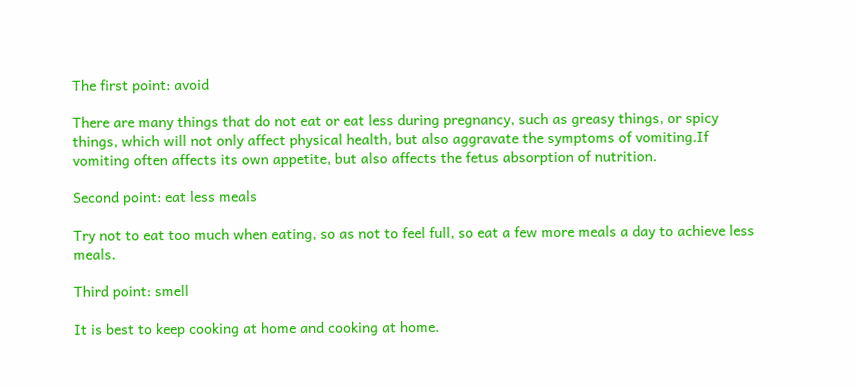The first point: avoid

There are many things that do not eat or eat less during pregnancy, such as greasy things, or spicy things, which will not only affect physical health, but also aggravate the symptoms of vomiting.If vomiting often affects its own appetite, but also affects the fetus absorption of nutrition.

Second point: eat less meals

Try not to eat too much when eating, so as not to feel full, so eat a few more meals a day to achieve less meals.

Third point: smell

It is best to keep cooking at home and cooking at home.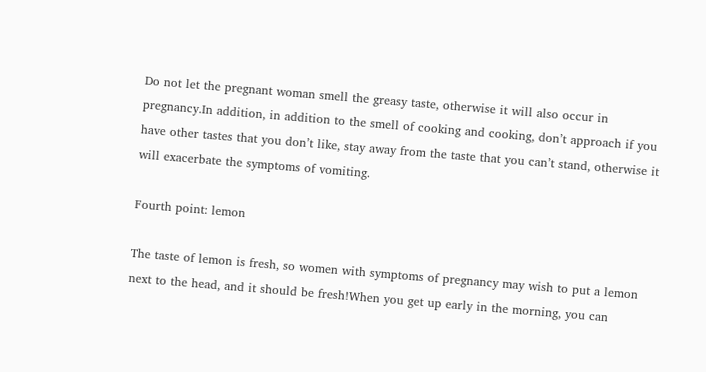Do not let the pregnant woman smell the greasy taste, otherwise it will also occur in pregnancy.In addition, in addition to the smell of cooking and cooking, don’t approach if you have other tastes that you don’t like, stay away from the taste that you can’t stand, otherwise it will exacerbate the symptoms of vomiting.

Fourth point: lemon

The taste of lemon is fresh, so women with symptoms of pregnancy may wish to put a lemon next to the head, and it should be fresh!When you get up early in the morning, you can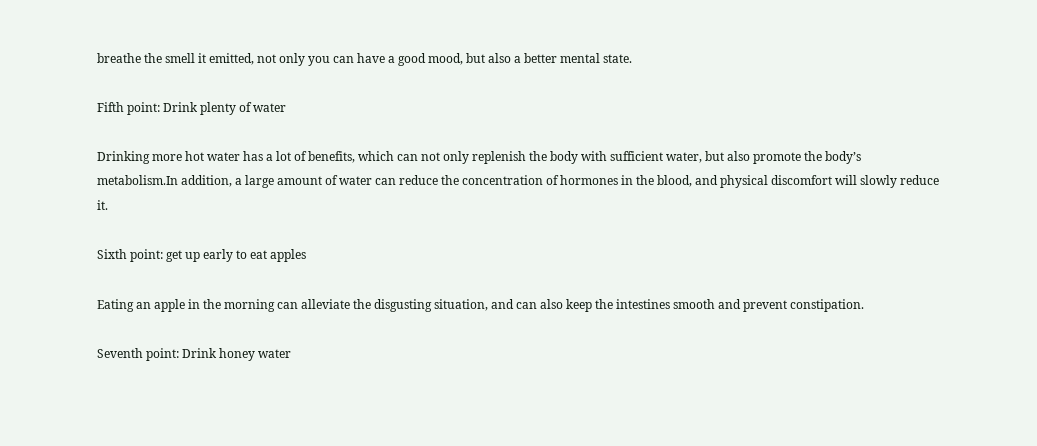breathe the smell it emitted, not only you can have a good mood, but also a better mental state.

Fifth point: Drink plenty of water

Drinking more hot water has a lot of benefits, which can not only replenish the body with sufficient water, but also promote the body’s metabolism.In addition, a large amount of water can reduce the concentration of hormones in the blood, and physical discomfort will slowly reduce it.

Sixth point: get up early to eat apples

Eating an apple in the morning can alleviate the disgusting situation, and can also keep the intestines smooth and prevent constipation.

Seventh point: Drink honey water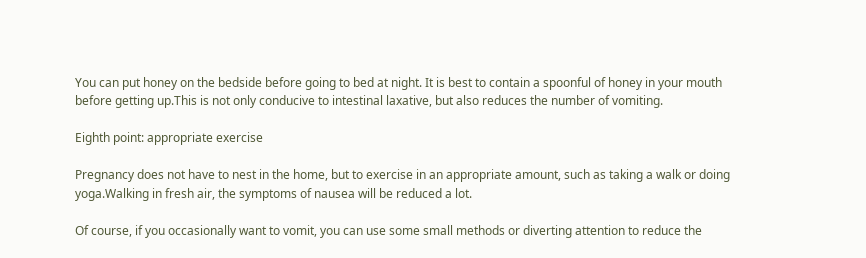You can put honey on the bedside before going to bed at night. It is best to contain a spoonful of honey in your mouth before getting up.This is not only conducive to intestinal laxative, but also reduces the number of vomiting.

Eighth point: appropriate exercise

Pregnancy does not have to nest in the home, but to exercise in an appropriate amount, such as taking a walk or doing yoga.Walking in fresh air, the symptoms of nausea will be reduced a lot.

Of course, if you occasionally want to vomit, you can use some small methods or diverting attention to reduce the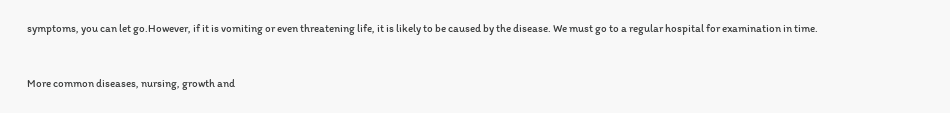symptoms, you can let go.However, if it is vomiting or even threatening life, it is likely to be caused by the disease. We must go to a regular hospital for examination in time.


More common diseases, nursing, growth and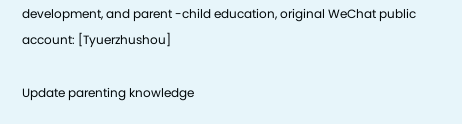development, and parent -child education, original WeChat public account: [Tyuerzhushou]

Update parenting knowledge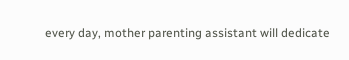every day, mother parenting assistant will dedicate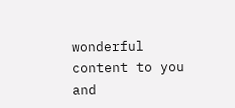wonderful content to you and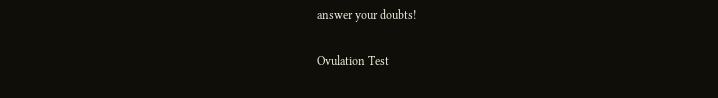answer your doubts!

Ovulation Test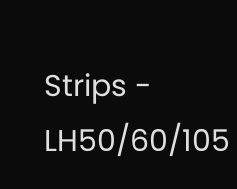Strips - LH50/60/105